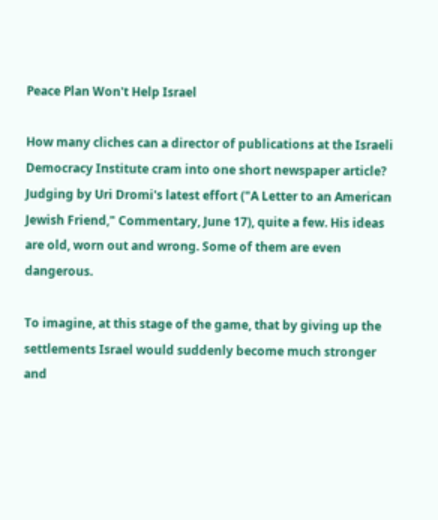Peace Plan Won't Help Israel

How many cliches can a director of publications at the Israeli Democracy Institute cram into one short newspaper article? Judging by Uri Dromi's latest effort ("A Letter to an American Jewish Friend," Commentary, June 17), quite a few. His ideas are old, worn out and wrong. Some of them are even dangerous.

To imagine, at this stage of the game, that by giving up the settlements Israel would suddenly become much stronger and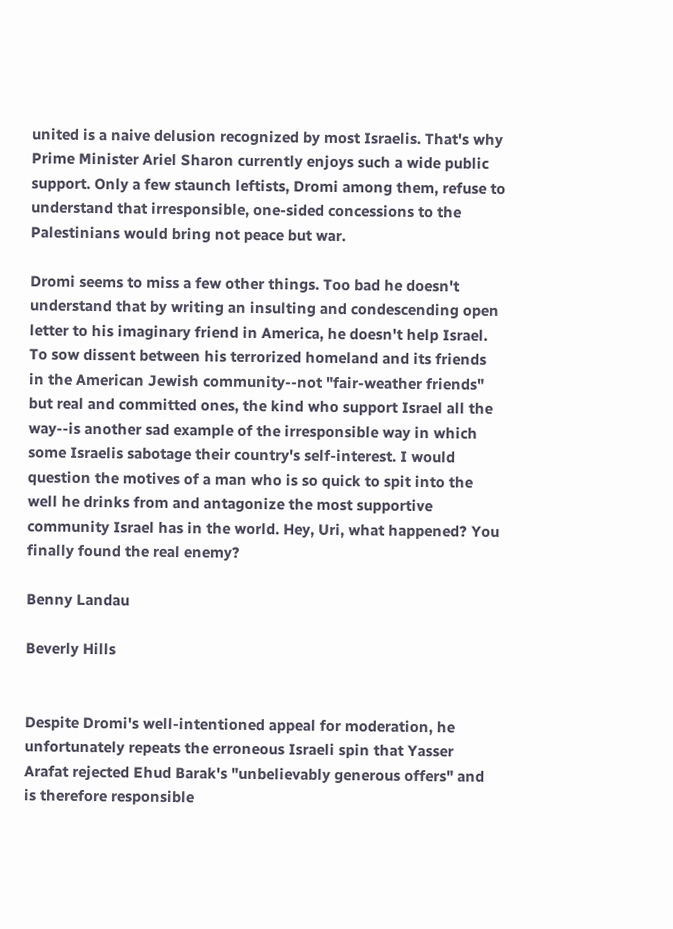united is a naive delusion recognized by most Israelis. That's why Prime Minister Ariel Sharon currently enjoys such a wide public support. Only a few staunch leftists, Dromi among them, refuse to understand that irresponsible, one-sided concessions to the Palestinians would bring not peace but war.

Dromi seems to miss a few other things. Too bad he doesn't understand that by writing an insulting and condescending open letter to his imaginary friend in America, he doesn't help Israel. To sow dissent between his terrorized homeland and its friends in the American Jewish community--not "fair-weather friends" but real and committed ones, the kind who support Israel all the way--is another sad example of the irresponsible way in which some Israelis sabotage their country's self-interest. I would question the motives of a man who is so quick to spit into the well he drinks from and antagonize the most supportive community Israel has in the world. Hey, Uri, what happened? You finally found the real enemy?

Benny Landau

Beverly Hills


Despite Dromi's well-intentioned appeal for moderation, he unfortunately repeats the erroneous Israeli spin that Yasser Arafat rejected Ehud Barak's "unbelievably generous offers" and is therefore responsible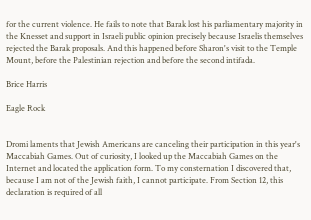for the current violence. He fails to note that Barak lost his parliamentary majority in the Knesset and support in Israeli public opinion precisely because Israelis themselves rejected the Barak proposals. And this happened before Sharon's visit to the Temple Mount, before the Palestinian rejection and before the second intifada.

Brice Harris

Eagle Rock


Dromi laments that Jewish Americans are canceling their participation in this year's Maccabiah Games. Out of curiosity, I looked up the Maccabiah Games on the Internet and located the application form. To my consternation I discovered that, because I am not of the Jewish faith, I cannot participate. From Section 12, this declaration is required of all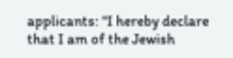applicants: "I hereby declare that I am of the Jewish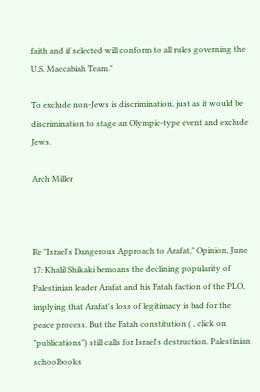faith and if selected will conform to all rules governing the U.S. Maccabiah Team."

To exclude non-Jews is discrimination, just as it would be discrimination to stage an Olympic-type event and exclude Jews.

Arch Miller



Re "Israel's Dangerous Approach to Arafat," Opinion, June 17: Khalil Shikaki bemoans the declining popularity of Palestinian leader Arafat and his Fatah faction of the PLO, implying that Arafat's loss of legitimacy is bad for the peace process. But the Fatah constitution ( , click on "publications") still calls for Israel's destruction. Palestinian schoolbooks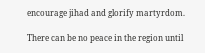encourage jihad and glorify martyrdom.

There can be no peace in the region until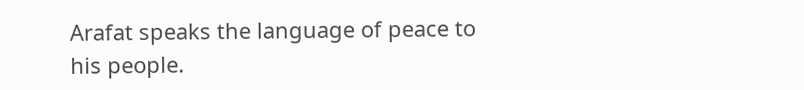Arafat speaks the language of peace to his people.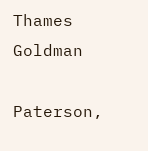Thames Goldman

Paterson,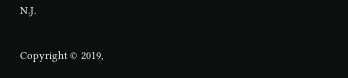N.J.

Copyright © 2019,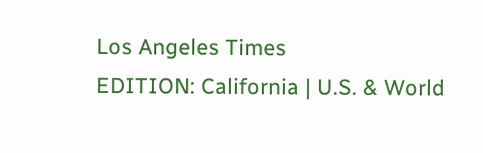Los Angeles Times
EDITION: California | U.S. & World